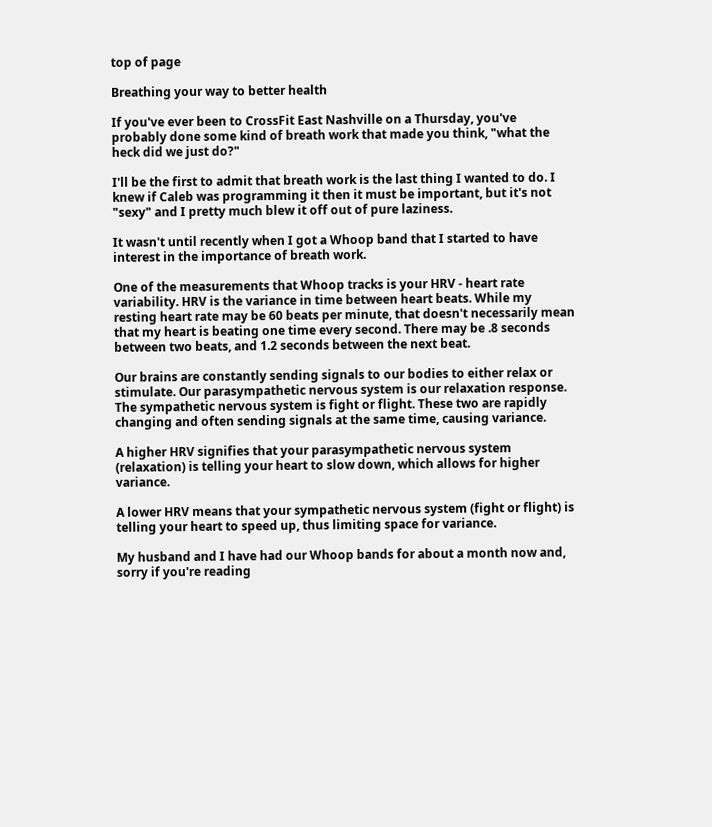top of page

Breathing your way to better health

If you've ever been to CrossFit East Nashville on a Thursday, you've probably done some kind of breath work that made you think, "what the heck did we just do?"

I'll be the first to admit that breath work is the last thing I wanted to do. I knew if Caleb was programming it then it must be important, but it's not "sexy" and I pretty much blew it off out of pure laziness.

It wasn't until recently when I got a Whoop band that I started to have interest in the importance of breath work.

One of the measurements that Whoop tracks is your HRV - heart rate variability. HRV is the variance in time between heart beats. While my resting heart rate may be 60 beats per minute, that doesn't necessarily mean that my heart is beating one time every second. There may be .8 seconds between two beats, and 1.2 seconds between the next beat.

Our brains are constantly sending signals to our bodies to either relax or stimulate. Our parasympathetic nervous system is our relaxation response. The sympathetic nervous system is fight or flight. These two are rapidly changing and often sending signals at the same time, causing variance.

A higher HRV signifies that your parasympathetic nervous system (relaxation) is telling your heart to slow down, which allows for higher variance.

A lower HRV means that your sympathetic nervous system (fight or flight) is telling your heart to speed up, thus limiting space for variance.

My husband and I have had our Whoop bands for about a month now and, sorry if you're reading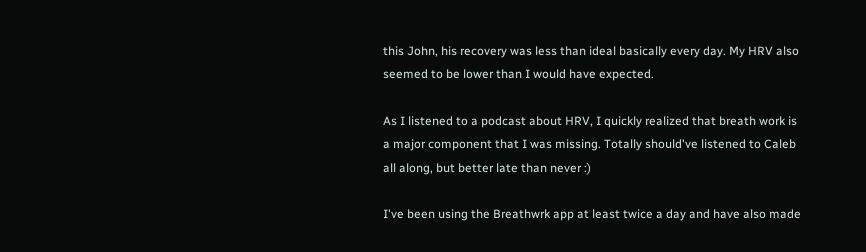this John, his recovery was less than ideal basically every day. My HRV also seemed to be lower than I would have expected.

As I listened to a podcast about HRV, I quickly realized that breath work is a major component that I was missing. Totally should've listened to Caleb all along, but better late than never :)

I've been using the Breathwrk app at least twice a day and have also made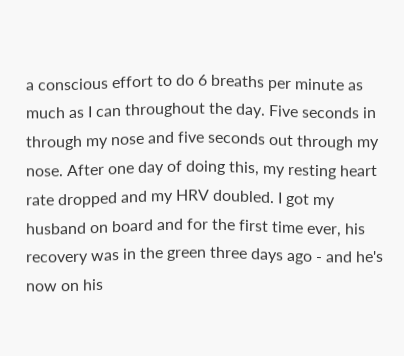a conscious effort to do 6 breaths per minute as much as I can throughout the day. Five seconds in through my nose and five seconds out through my nose. After one day of doing this, my resting heart rate dropped and my HRV doubled. I got my husband on board and for the first time ever, his recovery was in the green three days ago - and he's now on his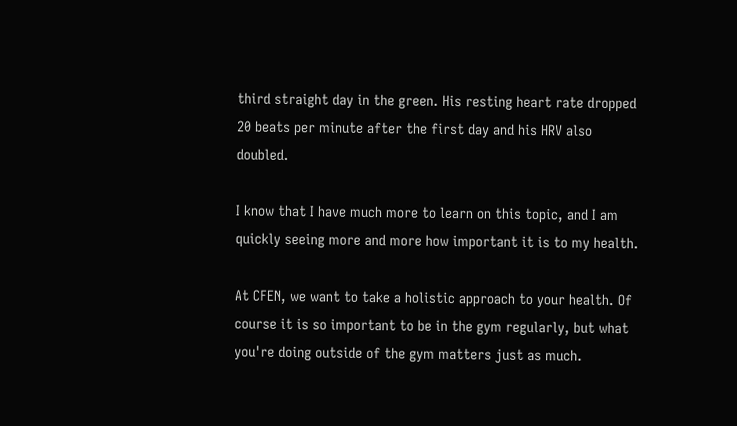third straight day in the green. His resting heart rate dropped 20 beats per minute after the first day and his HRV also doubled.

I know that I have much more to learn on this topic, and I am quickly seeing more and more how important it is to my health.

At CFEN, we want to take a holistic approach to your health. Of course it is so important to be in the gym regularly, but what you're doing outside of the gym matters just as much.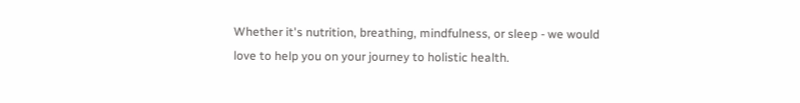Whether it's nutrition, breathing, mindfulness, or sleep - we would love to help you on your journey to holistic health.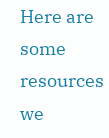Here are some resources we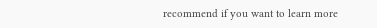recommend if you want to learn more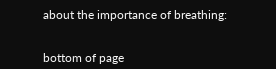about the importance of breathing:


bottom of page